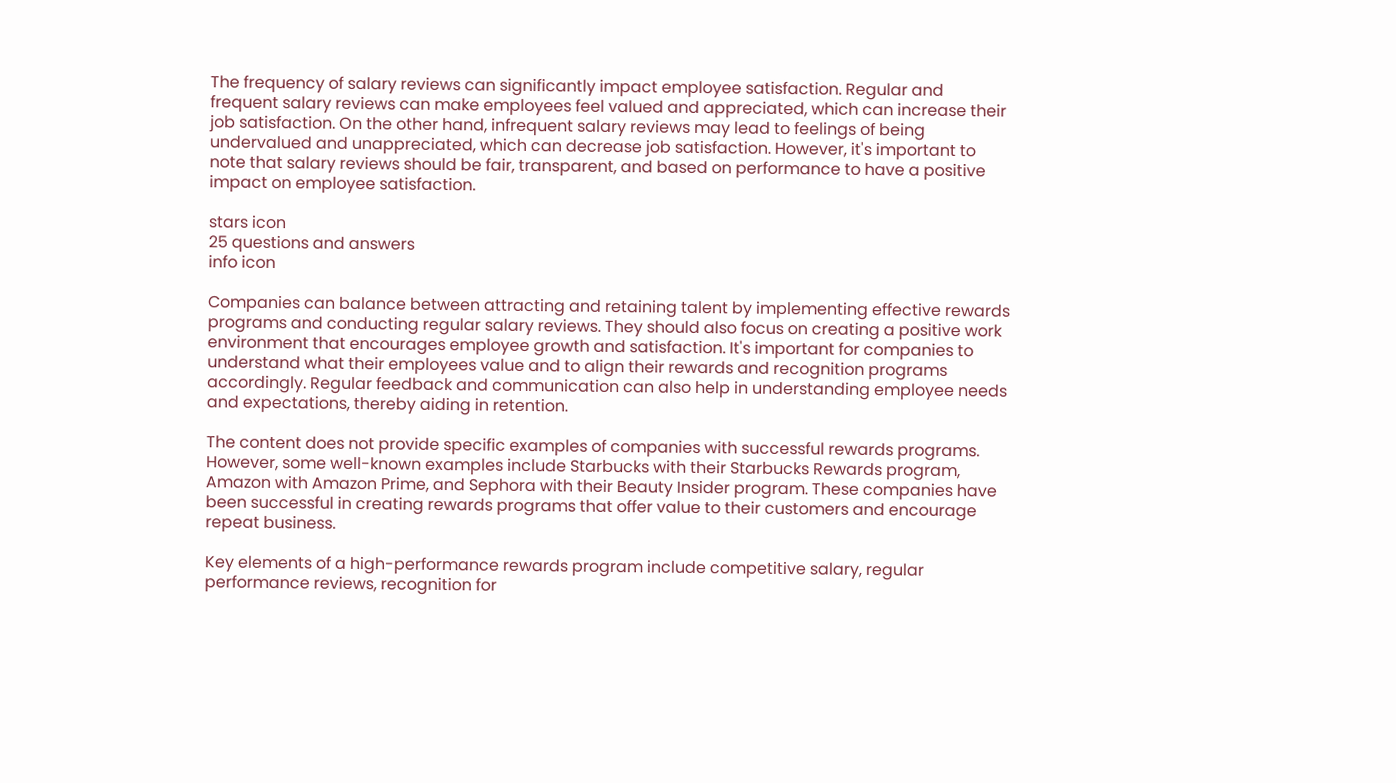The frequency of salary reviews can significantly impact employee satisfaction. Regular and frequent salary reviews can make employees feel valued and appreciated, which can increase their job satisfaction. On the other hand, infrequent salary reviews may lead to feelings of being undervalued and unappreciated, which can decrease job satisfaction. However, it's important to note that salary reviews should be fair, transparent, and based on performance to have a positive impact on employee satisfaction.

stars icon
25 questions and answers
info icon

Companies can balance between attracting and retaining talent by implementing effective rewards programs and conducting regular salary reviews. They should also focus on creating a positive work environment that encourages employee growth and satisfaction. It's important for companies to understand what their employees value and to align their rewards and recognition programs accordingly. Regular feedback and communication can also help in understanding employee needs and expectations, thereby aiding in retention.

The content does not provide specific examples of companies with successful rewards programs. However, some well-known examples include Starbucks with their Starbucks Rewards program, Amazon with Amazon Prime, and Sephora with their Beauty Insider program. These companies have been successful in creating rewards programs that offer value to their customers and encourage repeat business.

Key elements of a high-performance rewards program include competitive salary, regular performance reviews, recognition for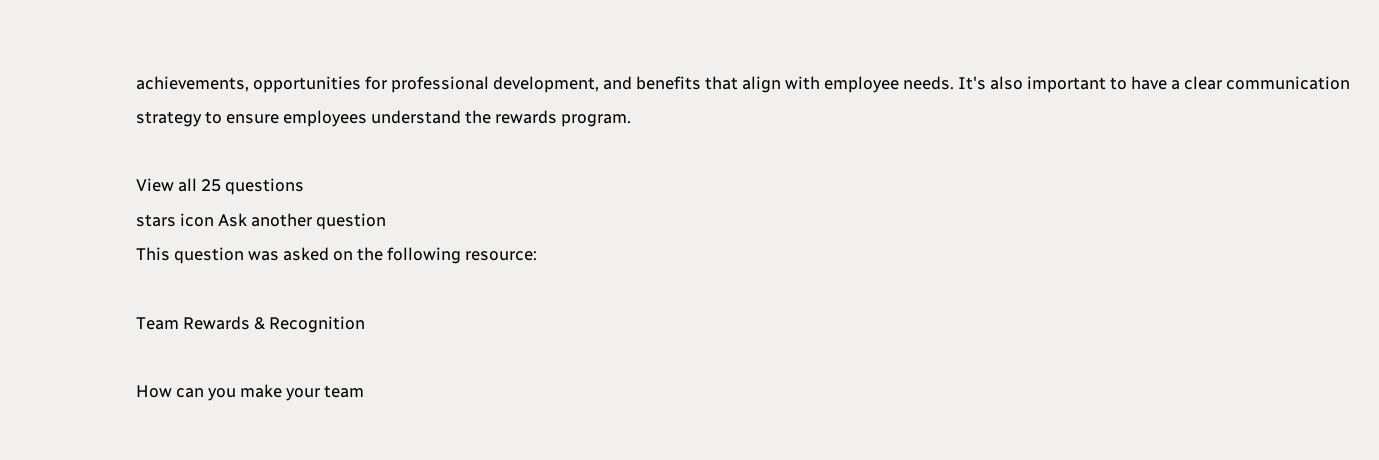achievements, opportunities for professional development, and benefits that align with employee needs. It's also important to have a clear communication strategy to ensure employees understand the rewards program.

View all 25 questions
stars icon Ask another question
This question was asked on the following resource:

Team Rewards & Recognition

How can you make your team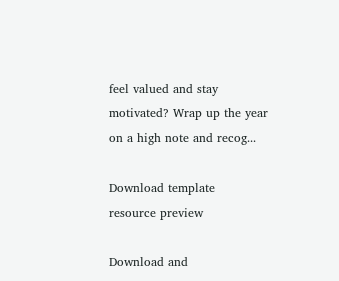feel valued and stay motivated? Wrap up the year on a high note and recog...

Download template
resource preview

Download and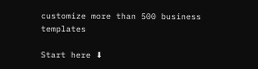customize more than 500 business templates

Start here ⬇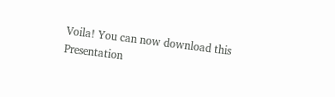Voila! You can now download this Presentation